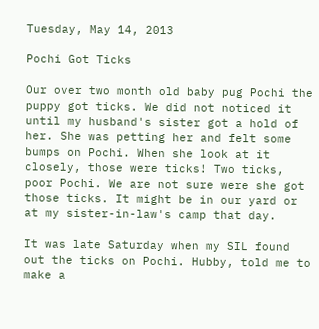Tuesday, May 14, 2013

Pochi Got Ticks

Our over two month old baby pug Pochi the puppy got ticks. We did not noticed it until my husband's sister got a hold of her. She was petting her and felt some bumps on Pochi. When she look at it closely, those were ticks! Two ticks, poor Pochi. We are not sure were she got those ticks. It might be in our yard or at my sister-in-law's camp that day.

It was late Saturday when my SIL found out the ticks on Pochi. Hubby, told me to make a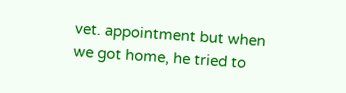vet. appointment but when we got home, he tried to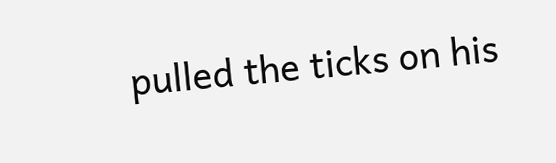pulled the ticks on his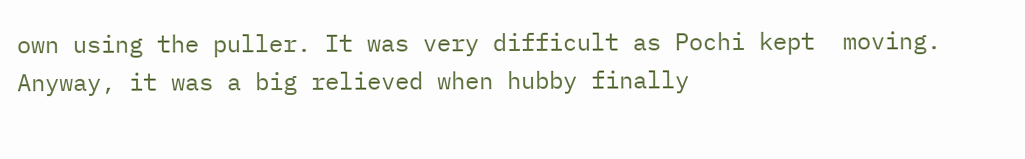own using the puller. It was very difficult as Pochi kept  moving. Anyway, it was a big relieved when hubby finally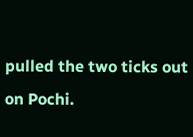pulled the two ticks out on Pochi.